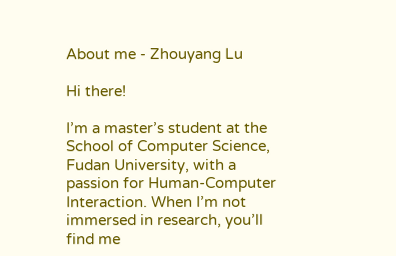About me - Zhouyang Lu

Hi there!

I’m a master’s student at the School of Computer Science, Fudan University, with a passion for Human-Computer Interaction. When I’m not immersed in research, you’ll find me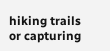hiking trails or capturing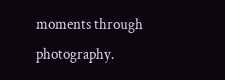moments through photography.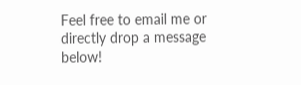Feel free to email me or directly drop a message below!